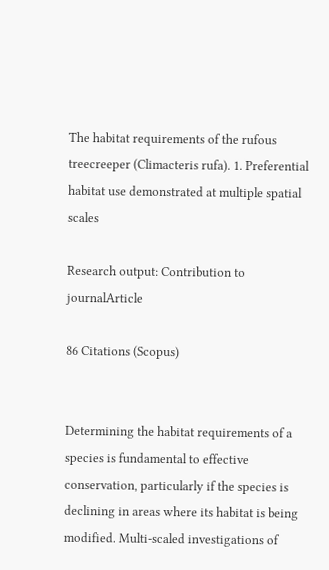The habitat requirements of the rufous treecreeper (Climacteris rufa). 1. Preferential habitat use demonstrated at multiple spatial scales

Research output: Contribution to journalArticle

86 Citations (Scopus)


Determining the habitat requirements of a species is fundamental to effective conservation, particularly if the species is declining in areas where its habitat is being modified. Multi-scaled investigations of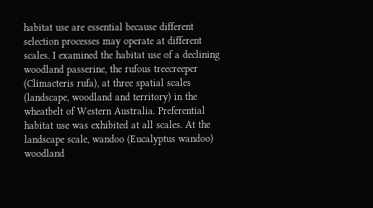habitat use are essential because different selection processes may operate at different scales. I examined the habitat use of a declining woodland passerine, the rufous treecreeper (Climacteris rufa), at three spatial scales (landscape, woodland and territory) in the wheatbelt of Western Australia. Preferential habitat use was exhibited at all scales. At the landscape scale, wandoo (Eucalyptus wandoo) woodland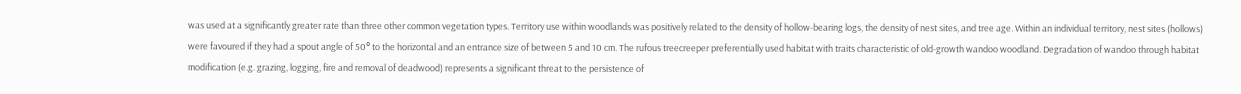was used at a significantly greater rate than three other common vegetation types. Territory use within woodlands was positively related to the density of hollow-bearing logs, the density of nest sites, and tree age. Within an individual territory, nest sites (hollows) were favoured if they had a spout angle of 50° to the horizontal and an entrance size of between 5 and 10 cm. The rufous treecreeper preferentially used habitat with traits characteristic of old-growth wandoo woodland. Degradation of wandoo through habitat modification (e.g. grazing, logging, fire and removal of deadwood) represents a significant threat to the persistence of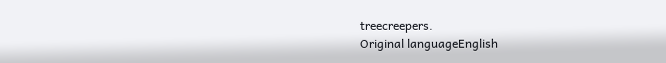treecreepers.
Original languageEnglish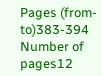Pages (from-to)383-394
Number of pages12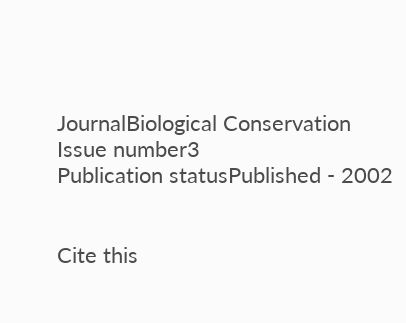JournalBiological Conservation
Issue number3
Publication statusPublished - 2002


Cite this